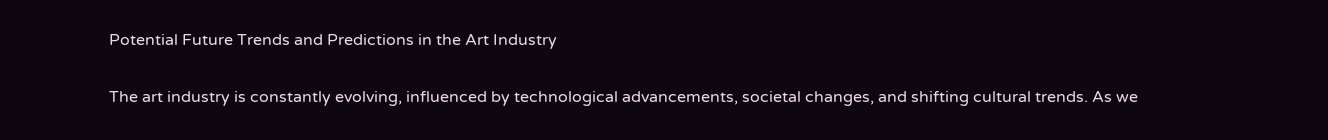Potential Future Trends and Predictions in the Art Industry

The art industry is constantly evolving, influenced by technological advancements, societal changes, and shifting cultural trends. As we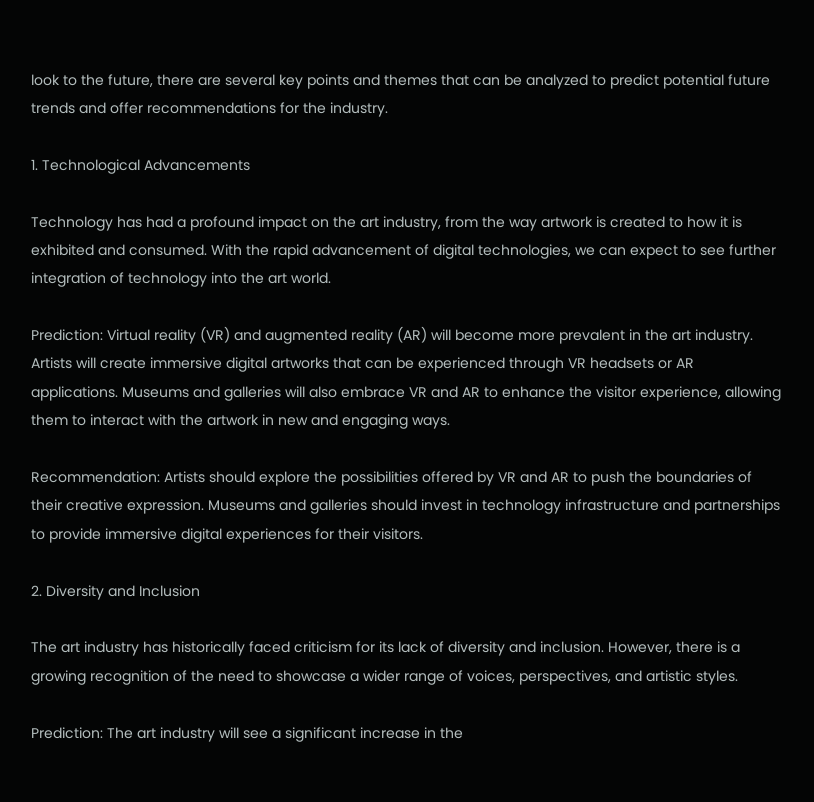look to the future, there are several key points and themes that can be analyzed to predict potential future trends and offer recommendations for the industry.

1. Technological Advancements

Technology has had a profound impact on the art industry, from the way artwork is created to how it is exhibited and consumed. With the rapid advancement of digital technologies, we can expect to see further integration of technology into the art world.

Prediction: Virtual reality (VR) and augmented reality (AR) will become more prevalent in the art industry. Artists will create immersive digital artworks that can be experienced through VR headsets or AR applications. Museums and galleries will also embrace VR and AR to enhance the visitor experience, allowing them to interact with the artwork in new and engaging ways.

Recommendation: Artists should explore the possibilities offered by VR and AR to push the boundaries of their creative expression. Museums and galleries should invest in technology infrastructure and partnerships to provide immersive digital experiences for their visitors.

2. Diversity and Inclusion

The art industry has historically faced criticism for its lack of diversity and inclusion. However, there is a growing recognition of the need to showcase a wider range of voices, perspectives, and artistic styles.

Prediction: The art industry will see a significant increase in the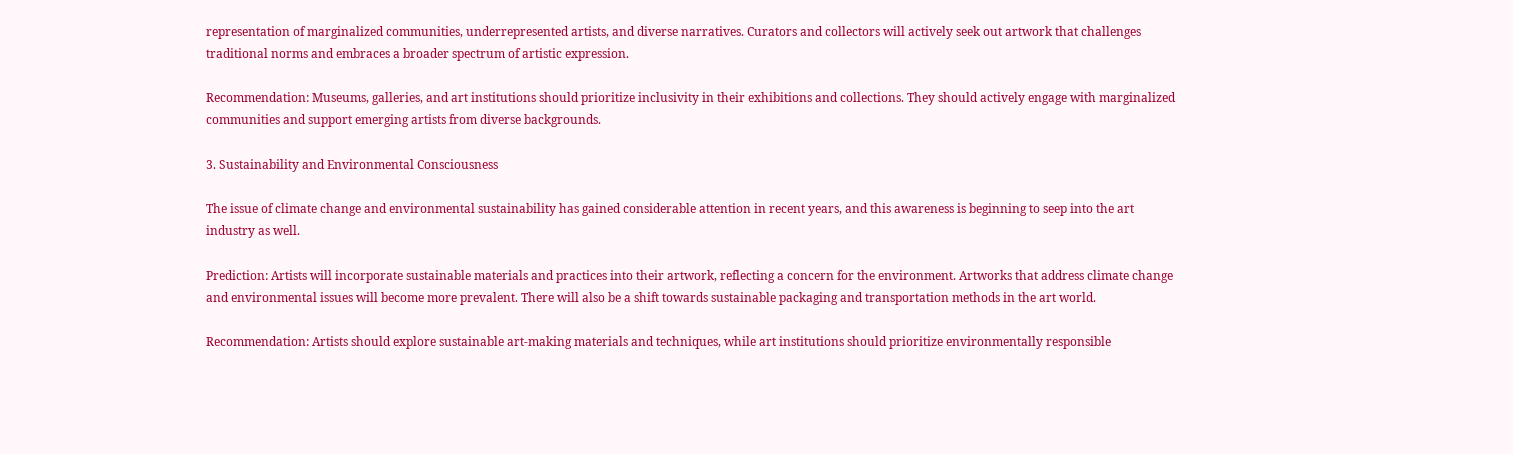representation of marginalized communities, underrepresented artists, and diverse narratives. Curators and collectors will actively seek out artwork that challenges traditional norms and embraces a broader spectrum of artistic expression.

Recommendation: Museums, galleries, and art institutions should prioritize inclusivity in their exhibitions and collections. They should actively engage with marginalized communities and support emerging artists from diverse backgrounds.

3. Sustainability and Environmental Consciousness

The issue of climate change and environmental sustainability has gained considerable attention in recent years, and this awareness is beginning to seep into the art industry as well.

Prediction: Artists will incorporate sustainable materials and practices into their artwork, reflecting a concern for the environment. Artworks that address climate change and environmental issues will become more prevalent. There will also be a shift towards sustainable packaging and transportation methods in the art world.

Recommendation: Artists should explore sustainable art-making materials and techniques, while art institutions should prioritize environmentally responsible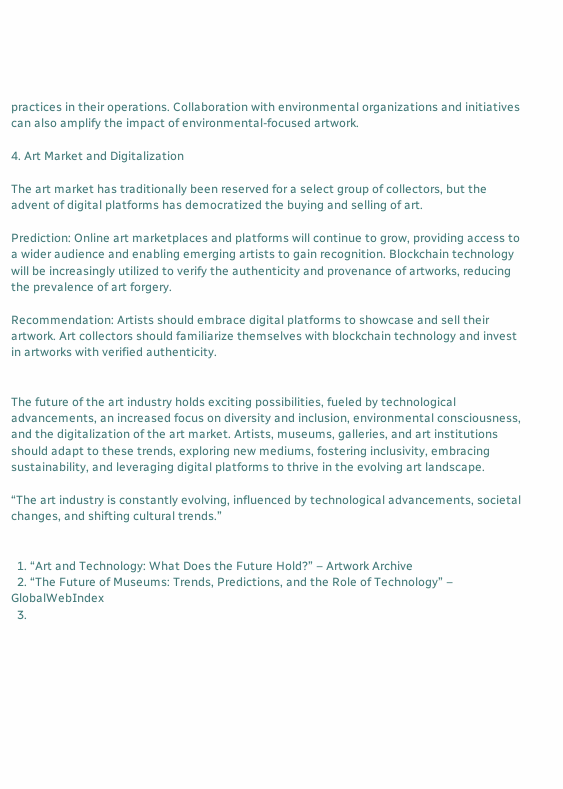practices in their operations. Collaboration with environmental organizations and initiatives can also amplify the impact of environmental-focused artwork.

4. Art Market and Digitalization

The art market has traditionally been reserved for a select group of collectors, but the advent of digital platforms has democratized the buying and selling of art.

Prediction: Online art marketplaces and platforms will continue to grow, providing access to a wider audience and enabling emerging artists to gain recognition. Blockchain technology will be increasingly utilized to verify the authenticity and provenance of artworks, reducing the prevalence of art forgery.

Recommendation: Artists should embrace digital platforms to showcase and sell their artwork. Art collectors should familiarize themselves with blockchain technology and invest in artworks with verified authenticity.


The future of the art industry holds exciting possibilities, fueled by technological advancements, an increased focus on diversity and inclusion, environmental consciousness, and the digitalization of the art market. Artists, museums, galleries, and art institutions should adapt to these trends, exploring new mediums, fostering inclusivity, embracing sustainability, and leveraging digital platforms to thrive in the evolving art landscape.

“The art industry is constantly evolving, influenced by technological advancements, societal changes, and shifting cultural trends.”


  1. “Art and Technology: What Does the Future Hold?” – Artwork Archive
  2. “The Future of Museums: Trends, Predictions, and the Role of Technology” – GlobalWebIndex
  3.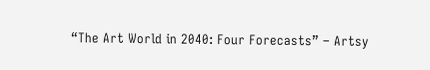“The Art World in 2040: Four Forecasts” – Artsy